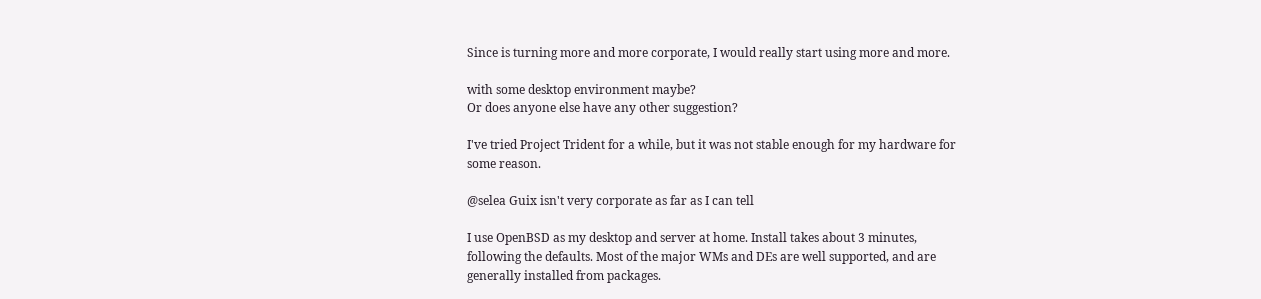Since is turning more and more corporate, I would really start using more and more.

with some desktop environment maybe?
Or does anyone else have any other suggestion?

I've tried Project Trident for a while, but it was not stable enough for my hardware for some reason.

@selea Guix isn't very corporate as far as I can tell

I use OpenBSD as my desktop and server at home. Install takes about 3 minutes, following the defaults. Most of the major WMs and DEs are well supported, and are generally installed from packages.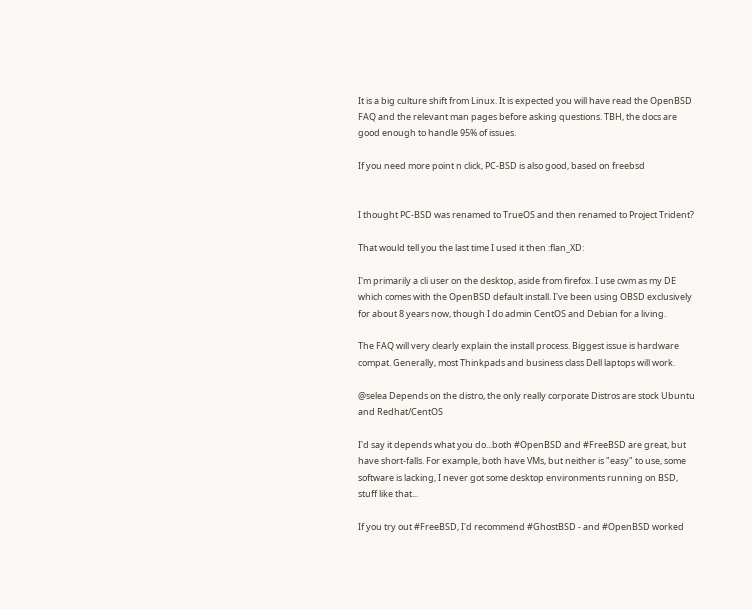It is a big culture shift from Linux. It is expected you will have read the OpenBSD FAQ and the relevant man pages before asking questions. TBH, the docs are good enough to handle 95% of issues.

If you need more point n click, PC-BSD is also good, based on freebsd


I thought PC-BSD was renamed to TrueOS and then renamed to Project Trident?

That would tell you the last time I used it then :flan_XD:

I'm primarily a cli user on the desktop, aside from firefox. I use cwm as my DE which comes with the OpenBSD default install. I've been using OBSD exclusively for about 8 years now, though I do admin CentOS and Debian for a living.

The FAQ will very clearly explain the install process. Biggest issue is hardware compat. Generally, most Thinkpads and business class Dell laptops will work.

@selea Depends on the distro, the only really corporate Distros are stock Ubuntu and Redhat/CentOS

I'd say it depends what you do...both #OpenBSD and #FreeBSD are great, but have short-falls. For example, both have VMs, but neither is "easy" to use, some software is lacking, I never got some desktop environments running on BSD, stuff like that...

If you try out #FreeBSD, I'd recommend #GhostBSD - and #OpenBSD worked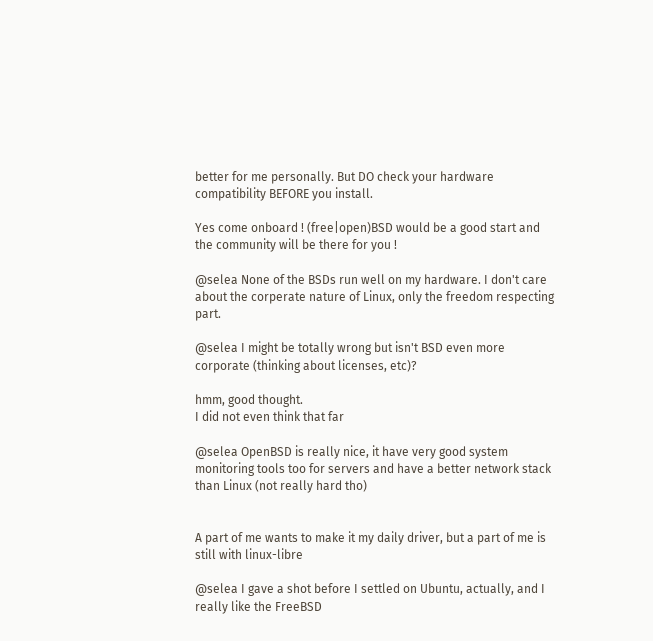better for me personally. But DO check your hardware compatibility BEFORE you install.

Yes come onboard ! (free|open)BSD would be a good start and the community will be there for you !

@selea None of the BSDs run well on my hardware. I don't care about the corperate nature of Linux, only the freedom respecting part.

@selea I might be totally wrong but isn't BSD even more corporate (thinking about licenses, etc)?

hmm, good thought.
I did not even think that far

@selea OpenBSD is really nice, it have very good system monitoring tools too for servers and have a better network stack than Linux (not really hard tho)


A part of me wants to make it my daily driver, but a part of me is still with linux-libre

@selea I gave a shot before I settled on Ubuntu, actually, and I really like the FreeBSD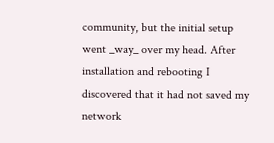community, but the initial setup went _way_ over my head. After installation and rebooting I discovered that it had not saved my network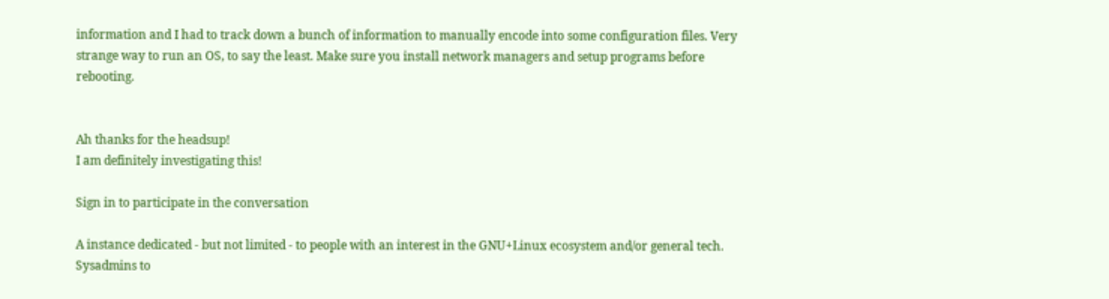information and I had to track down a bunch of information to manually encode into some configuration files. Very strange way to run an OS, to say the least. Make sure you install network managers and setup programs before rebooting.


Ah thanks for the headsup!
I am definitely investigating this!

Sign in to participate in the conversation

A instance dedicated - but not limited - to people with an interest in the GNU+Linux ecosystem and/or general tech. Sysadmins to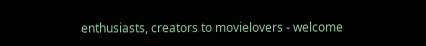enthusiasts, creators to movielovers - welcome